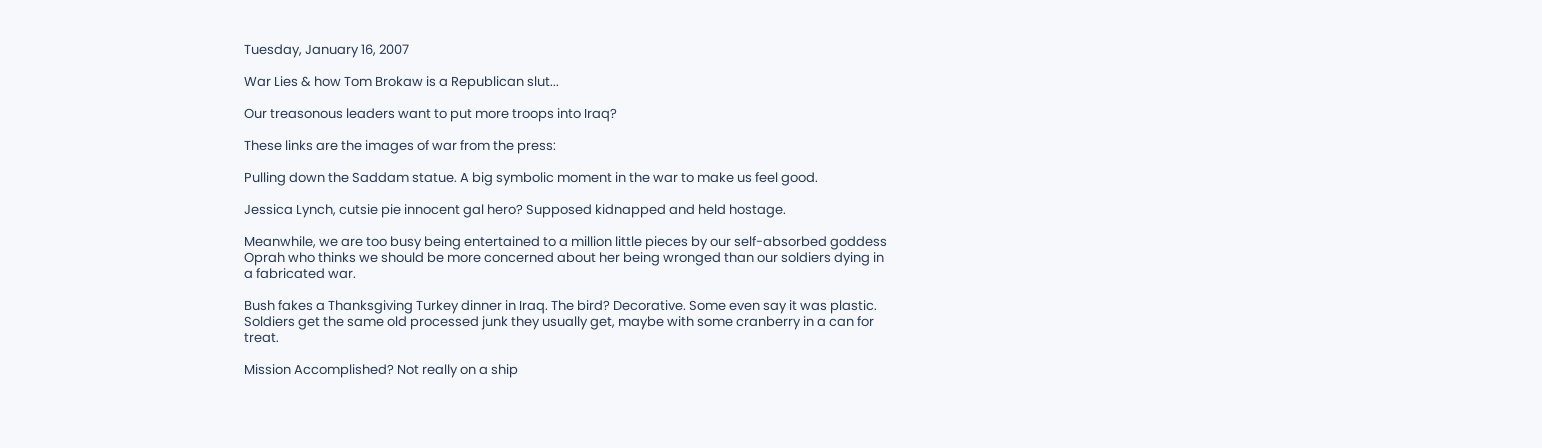Tuesday, January 16, 2007

War Lies & how Tom Brokaw is a Republican slut...

Our treasonous leaders want to put more troops into Iraq?

These links are the images of war from the press:

Pulling down the Saddam statue. A big symbolic moment in the war to make us feel good.

Jessica Lynch, cutsie pie innocent gal hero? Supposed kidnapped and held hostage.

Meanwhile, we are too busy being entertained to a million little pieces by our self-absorbed goddess Oprah who thinks we should be more concerned about her being wronged than our soldiers dying in a fabricated war.

Bush fakes a Thanksgiving Turkey dinner in Iraq. The bird? Decorative. Some even say it was plastic. Soldiers get the same old processed junk they usually get, maybe with some cranberry in a can for treat.

Mission Accomplished? Not really on a ship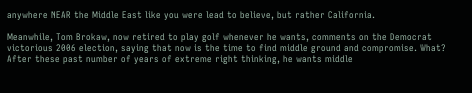anywhere NEAR the Middle East like you were lead to believe, but rather California.

Meanwhile, Tom Brokaw, now retired to play golf whenever he wants, comments on the Democrat victorious 2006 election, saying that now is the time to find middle ground and compromise. What? After these past number of years of extreme right thinking, he wants middle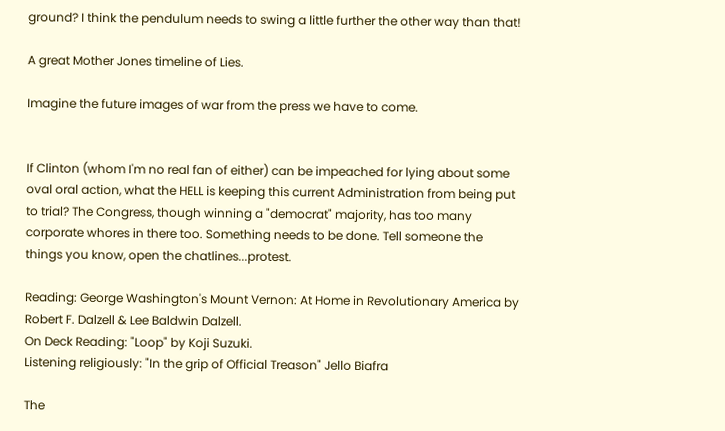ground? I think the pendulum needs to swing a little further the other way than that!

A great Mother Jones timeline of Lies.

Imagine the future images of war from the press we have to come.


If Clinton (whom I'm no real fan of either) can be impeached for lying about some oval oral action, what the HELL is keeping this current Administration from being put to trial? The Congress, though winning a "democrat" majority, has too many corporate whores in there too. Something needs to be done. Tell someone the things you know, open the chatlines...protest.

Reading: George Washington's Mount Vernon: At Home in Revolutionary America by Robert F. Dalzell & Lee Baldwin Dalzell.
On Deck Reading: "Loop" by Koji Suzuki.
Listening religiously: "In the grip of Official Treason" Jello Biafra

The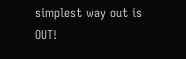simplest way out is OUT!